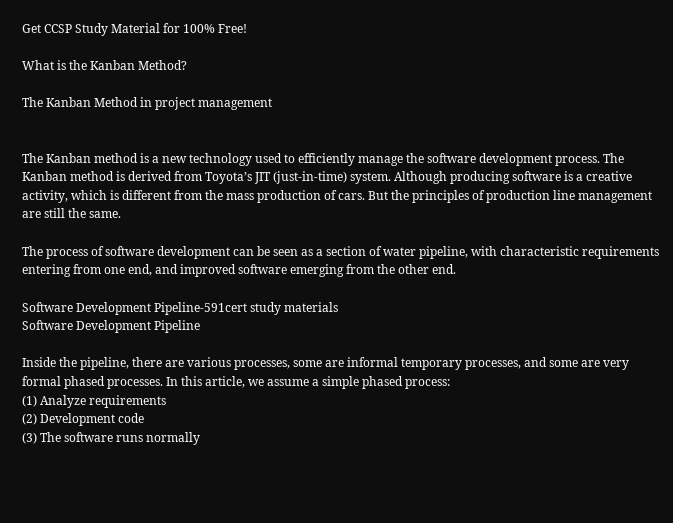Get CCSP Study Material for 100% Free!

What is the Kanban Method?

The Kanban Method in project management


The Kanban method is a new technology used to efficiently manage the software development process. The Kanban method is derived from Toyota’s JIT (just-in-time) system. Although producing software is a creative activity, which is different from the mass production of cars. But the principles of production line management are still the same.

The process of software development can be seen as a section of water pipeline, with characteristic requirements entering from one end, and improved software emerging from the other end.

Software Development Pipeline-591cert study materials
Software Development Pipeline

Inside the pipeline, there are various processes, some are informal temporary processes, and some are very formal phased processes. In this article, we assume a simple phased process:
(1) Analyze requirements
(2) Development code
(3) The software runs normally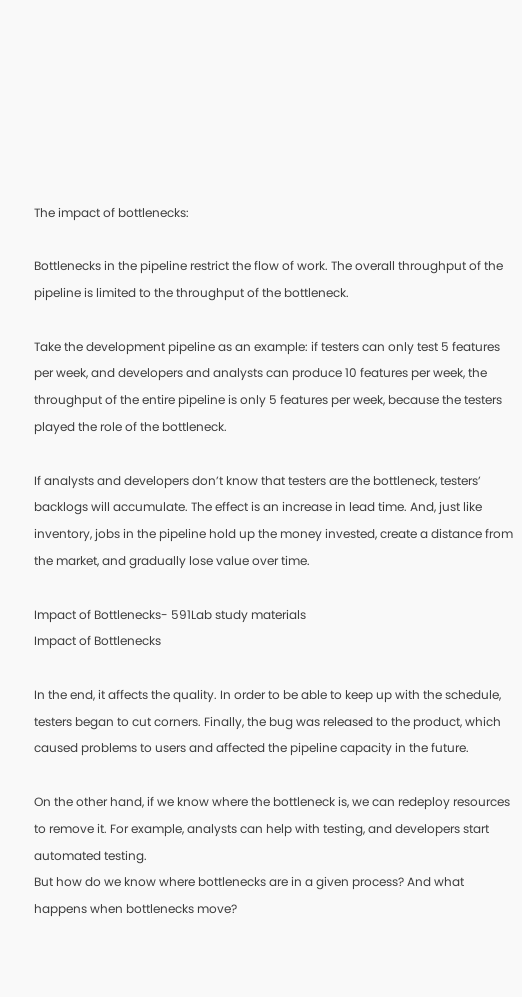The impact of bottlenecks:

Bottlenecks in the pipeline restrict the flow of work. The overall throughput of the pipeline is limited to the throughput of the bottleneck.

Take the development pipeline as an example: if testers can only test 5 features per week, and developers and analysts can produce 10 features per week, the throughput of the entire pipeline is only 5 features per week, because the testers played the role of the bottleneck.

If analysts and developers don’t know that testers are the bottleneck, testers’ backlogs will accumulate. The effect is an increase in lead time. And, just like inventory, jobs in the pipeline hold up the money invested, create a distance from the market, and gradually lose value over time.

Impact of Bottlenecks- 591Lab study materials
Impact of Bottlenecks

In the end, it affects the quality. In order to be able to keep up with the schedule, testers began to cut corners. Finally, the bug was released to the product, which caused problems to users and affected the pipeline capacity in the future.

On the other hand, if we know where the bottleneck is, we can redeploy resources to remove it. For example, analysts can help with testing, and developers start automated testing.
But how do we know where bottlenecks are in a given process? And what happens when bottlenecks move?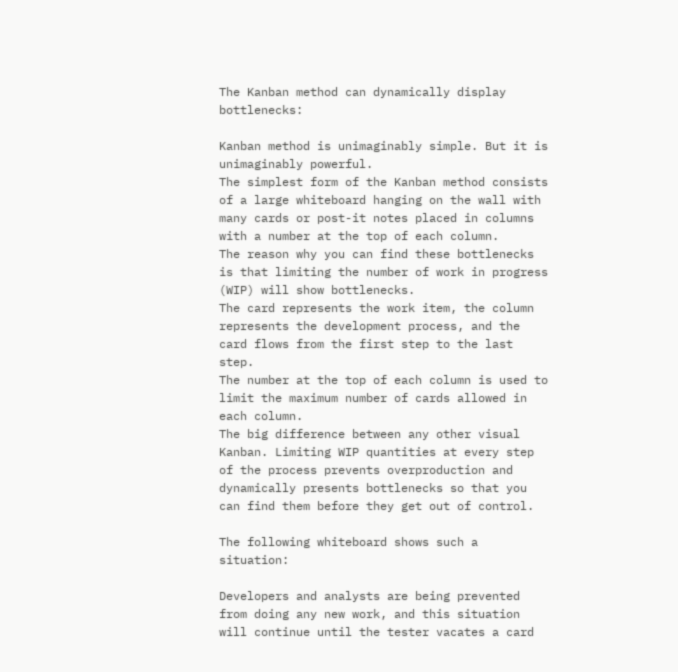The Kanban method can dynamically display bottlenecks:

Kanban method is unimaginably simple. But it is unimaginably powerful.
The simplest form of the Kanban method consists of a large whiteboard hanging on the wall with many cards or post-it notes placed in columns with a number at the top of each column.
The reason why you can find these bottlenecks is that limiting the number of work in progress (WIP) will show bottlenecks.
The card represents the work item, the column represents the development process, and the card flows from the first step to the last step.
The number at the top of each column is used to limit the maximum number of cards allowed in each column.
The big difference between any other visual Kanban. Limiting WIP quantities at every step of the process prevents overproduction and dynamically presents bottlenecks so that you can find them before they get out of control.

The following whiteboard shows such a situation:

Developers and analysts are being prevented from doing any new work, and this situation will continue until the tester vacates a card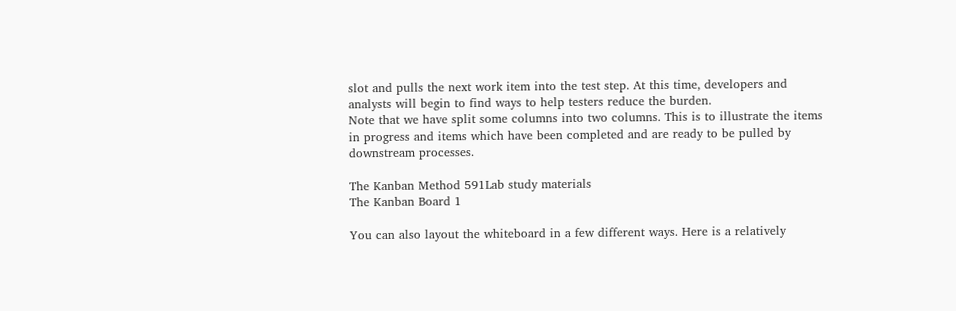slot and pulls the next work item into the test step. At this time, developers and analysts will begin to find ways to help testers reduce the burden.
Note that we have split some columns into two columns. This is to illustrate the items in progress and items which have been completed and are ready to be pulled by downstream processes.

The Kanban Method 591Lab study materials
The Kanban Board 1

You can also layout the whiteboard in a few different ways. Here is a relatively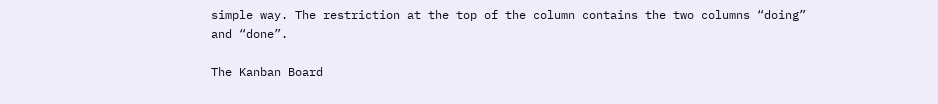simple way. The restriction at the top of the column contains the two columns “doing” and “done”.

The Kanban Board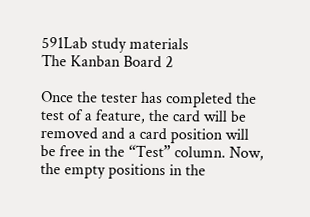591Lab study materials
The Kanban Board 2

Once the tester has completed the test of a feature, the card will be removed and a card position will be free in the “Test” column. Now, the empty positions in the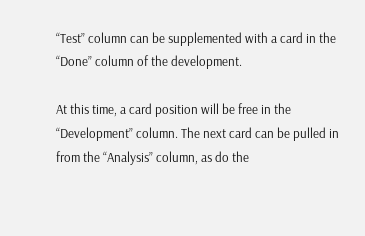“Test” column can be supplemented with a card in the “Done” column of the development.

At this time, a card position will be free in the “Development” column. The next card can be pulled in from the “Analysis” column, as do the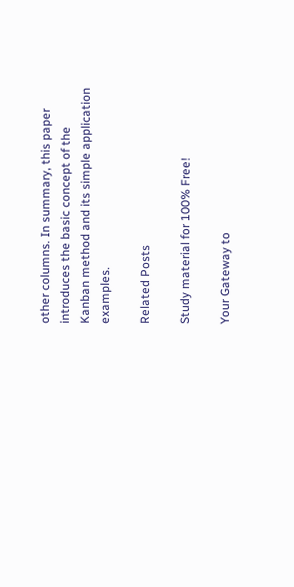other columns. In summary, this paper introduces the basic concept of the Kanban method and its simple application examples.

Related Posts

Study material for 100% Free!

Your Gateway to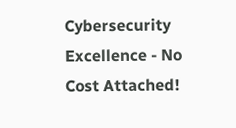Cybersecurity Excellence - No Cost Attached!